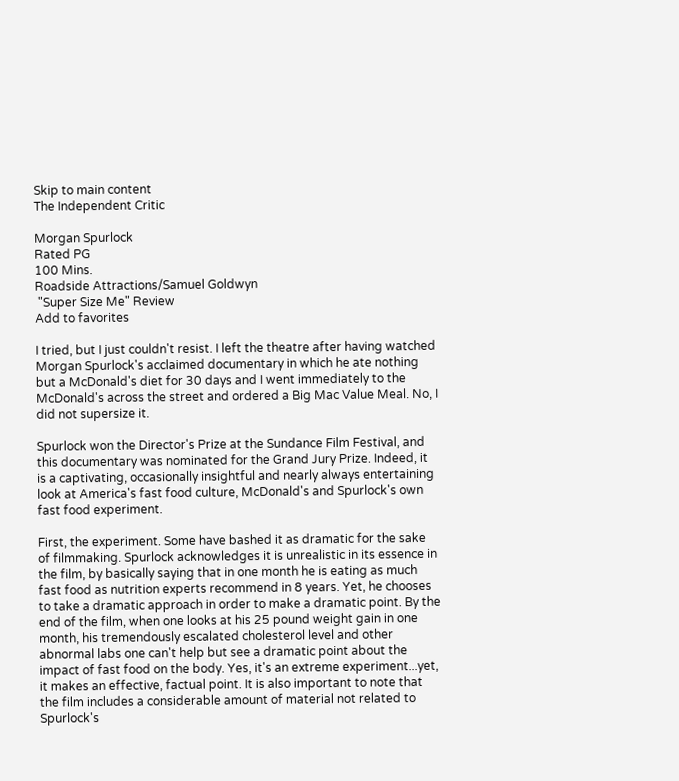Skip to main content
The Independent Critic

Morgan Spurlock
Rated PG
100 Mins.
Roadside Attractions/Samuel Goldwyn
 "Super Size Me" Review
Add to favorites

I tried, but I just couldn't resist. I left the theatre after having watched Morgan Spurlock's acclaimed documentary in which he ate nothing but a McDonald's diet for 30 days and I went immediately to the McDonald's across the street and ordered a Big Mac Value Meal. No, I did not supersize it.

Spurlock won the Director's Prize at the Sundance Film Festival, and this documentary was nominated for the Grand Jury Prize. Indeed, it is a captivating, occasionally insightful and nearly always entertaining look at America's fast food culture, McDonald's and Spurlock's own fast food experiment.

First, the experiment. Some have bashed it as dramatic for the sake of filmmaking. Spurlock acknowledges it is unrealistic in its essence in the film, by basically saying that in one month he is eating as much fast food as nutrition experts recommend in 8 years. Yet, he chooses to take a dramatic approach in order to make a dramatic point. By the end of the film, when one looks at his 25 pound weight gain in one month, his tremendously escalated cholesterol level and other abnormal labs one can't help but see a dramatic point about the impact of fast food on the body. Yes, it's an extreme experiment...yet, it makes an effective, factual point. It is also important to note that the film includes a considerable amount of material not related to Spurlock's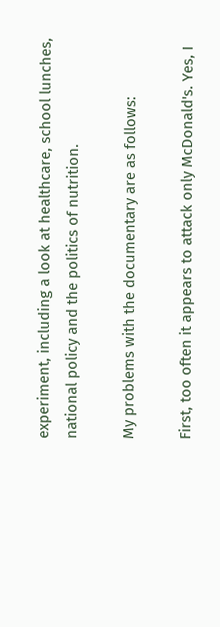experiment, including a look at healthcare, school lunches, national policy and the politics of nutrition.

My problems with the documentary are as follows:

First, too often it appears to attack only McDonald's. Yes, I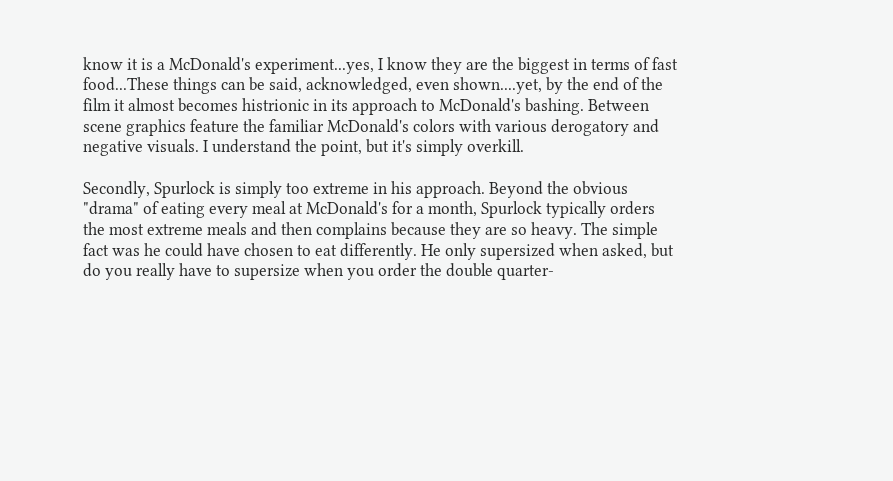know it is a McDonald's experiment...yes, I know they are the biggest in terms of fast food...These things can be said, acknowledged, even shown....yet, by the end of the film it almost becomes histrionic in its approach to McDonald's bashing. Between scene graphics feature the familiar McDonald's colors with various derogatory and negative visuals. I understand the point, but it's simply overkill.

Secondly, Spurlock is simply too extreme in his approach. Beyond the obvious "drama" of eating every meal at McDonald's for a month, Spurlock typically orders the most extreme meals and then complains because they are so heavy. The simple fact was he could have chosen to eat differently. He only supersized when asked, but do you really have to supersize when you order the double quarter-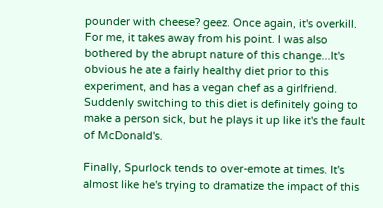pounder with cheese? geez. Once again, it's overkill. For me, it takes away from his point. I was also bothered by the abrupt nature of this change...It's obvious he ate a fairly healthy diet prior to this experiment, and has a vegan chef as a girlfriend. Suddenly switching to this diet is definitely going to make a person sick, but he plays it up like it's the fault of McDonald's.

Finally, Spurlock tends to over-emote at times. It's almost like he's trying to dramatize the impact of this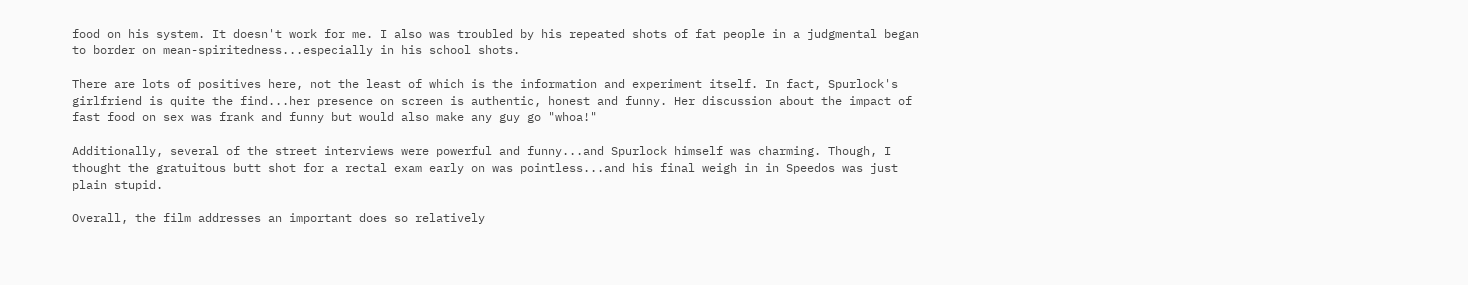food on his system. It doesn't work for me. I also was troubled by his repeated shots of fat people in a judgmental began to border on mean-spiritedness...especially in his school shots.

There are lots of positives here, not the least of which is the information and experiment itself. In fact, Spurlock's girlfriend is quite the find...her presence on screen is authentic, honest and funny. Her discussion about the impact of fast food on sex was frank and funny but would also make any guy go "whoa!"

Additionally, several of the street interviews were powerful and funny...and Spurlock himself was charming. Though, I thought the gratuitous butt shot for a rectal exam early on was pointless...and his final weigh in in Speedos was just plain stupid.

Overall, the film addresses an important does so relatively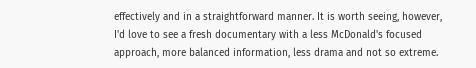effectively and in a straightforward manner. It is worth seeing, however, I'd love to see a fresh documentary with a less McDonald's focused approach, more balanced information, less drama and not so extreme.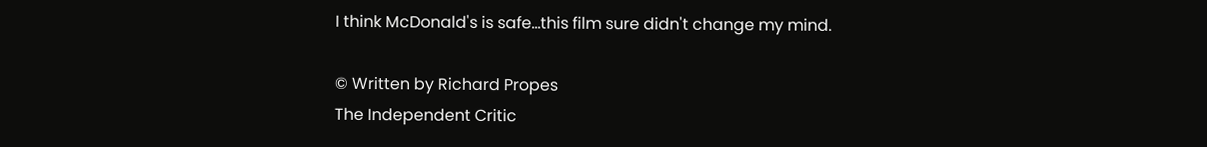I think McDonald's is safe...this film sure didn't change my mind.

© Written by Richard Propes
The Independent Critic